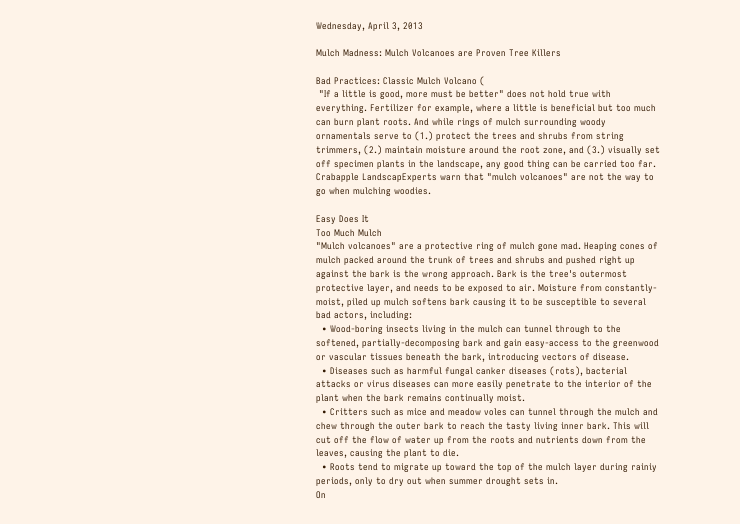Wednesday, April 3, 2013

Mulch Madness: Mulch Volcanoes are Proven Tree Killers

Bad Practices: Classic Mulch Volcano (
 "If a little is good, more must be better" does not hold true with everything. Fertilizer for example, where a little is beneficial but too much can burn plant roots. And while rings of mulch surrounding woody ornamentals serve to (1.) protect the trees and shrubs from string trimmers, (2.) maintain moisture around the root zone, and (3.) visually set off specimen plants in the landscape, any good thing can be carried too far.  Crabapple LandscapExperts warn that "mulch volcanoes" are not the way to go when mulching woodies.

Easy Does It
Too Much Mulch
"Mulch volcanoes" are a protective ring of mulch gone mad. Heaping cones of mulch packed around the trunk of trees and shrubs and pushed right up against the bark is the wrong approach. Bark is the tree's outermost protective layer, and needs to be exposed to air. Moisture from constantly-moist, piled up mulch softens bark causing it to be susceptible to several bad actors, including:
  • Wood-boring insects living in the mulch can tunnel through to the softened, partially-decomposing bark and gain easy-access to the greenwood or vascular tissues beneath the bark, introducing vectors of disease.
  • Diseases such as harmful fungal canker diseases (rots), bacterial attacks or virus diseases can more easily penetrate to the interior of the plant when the bark remains continually moist.
  • Critters such as mice and meadow voles can tunnel through the mulch and chew through the outer bark to reach the tasty living inner bark. This will cut off the flow of water up from the roots and nutrients down from the leaves, causing the plant to die.
  • Roots tend to migrate up toward the top of the mulch layer during rainiy periods, only to dry out when summer drought sets in.
On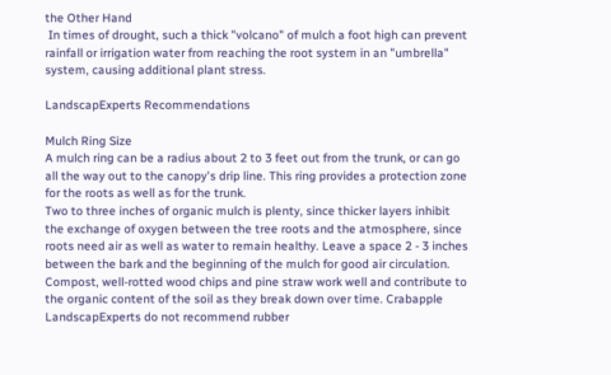the Other Hand
 In times of drought, such a thick "volcano" of mulch a foot high can prevent rainfall or irrigation water from reaching the root system in an "umbrella" system, causing additional plant stress.

LandscapExperts Recommendations

Mulch Ring Size
A mulch ring can be a radius about 2 to 3 feet out from the trunk, or can go all the way out to the canopy's drip line. This ring provides a protection zone for the roots as well as for the trunk.
Two to three inches of organic mulch is plenty, since thicker layers inhibit the exchange of oxygen between the tree roots and the atmosphere, since roots need air as well as water to remain healthy. Leave a space 2 - 3 inches between the bark and the beginning of the mulch for good air circulation.
Compost, well-rotted wood chips and pine straw work well and contribute to the organic content of the soil as they break down over time. Crabapple LandscapExperts do not recommend rubber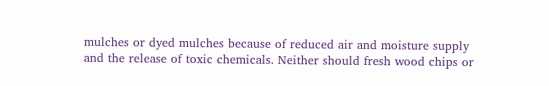mulches or dyed mulches because of reduced air and moisture supply and the release of toxic chemicals. Neither should fresh wood chips or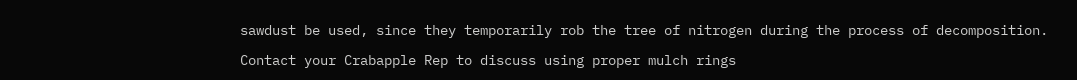sawdust be used, since they temporarily rob the tree of nitrogen during the process of decomposition.

Contact your Crabapple Rep to discuss using proper mulch rings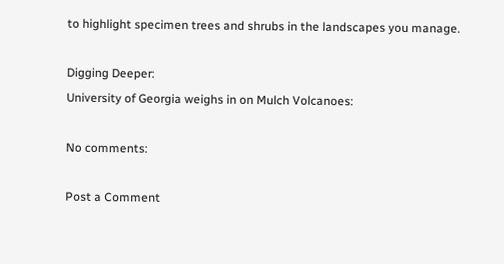to highlight specimen trees and shrubs in the landscapes you manage.

Digging Deeper:
University of Georgia weighs in on Mulch Volcanoes:

No comments:

Post a Comment